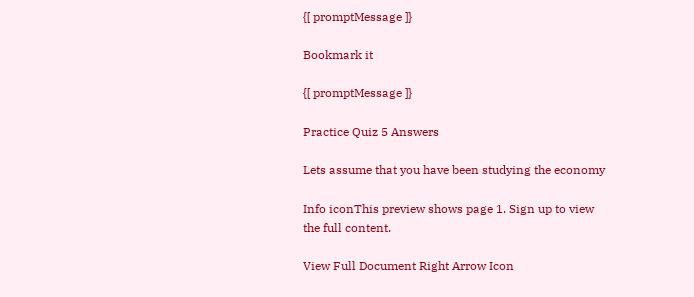{[ promptMessage ]}

Bookmark it

{[ promptMessage ]}

Practice Quiz 5 Answers

Lets assume that you have been studying the economy

Info iconThis preview shows page 1. Sign up to view the full content.

View Full Document Right Arrow Icon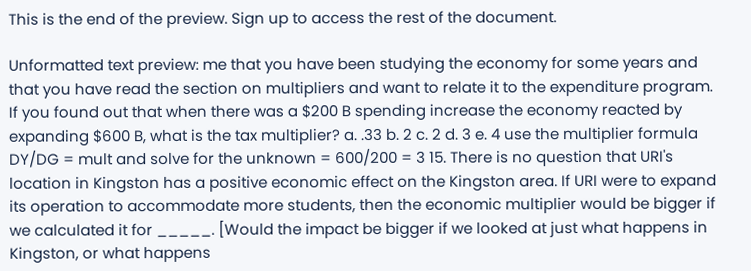This is the end of the preview. Sign up to access the rest of the document.

Unformatted text preview: me that you have been studying the economy for some years and that you have read the section on multipliers and want to relate it to the expenditure program. If you found out that when there was a $200 B spending increase the economy reacted by expanding $600 B, what is the tax multiplier? a. .33 b. 2 c. 2 d. 3 e. 4 use the multiplier formula DY/DG = mult and solve for the unknown = 600/200 = 3 15. There is no question that URI's location in Kingston has a positive economic effect on the Kingston area. If URI were to expand its operation to accommodate more students, then the economic multiplier would be bigger if we calculated it for _____. [Would the impact be bigger if we looked at just what happens in Kingston, or what happens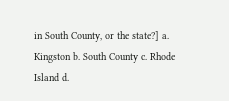in South County, or the state?] a. Kingston b. South County c. Rhode Island d.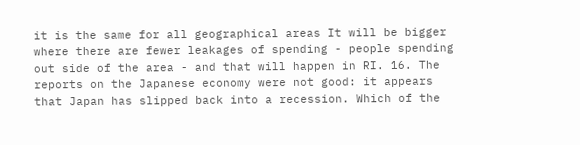it is the same for all geographical areas It will be bigger where there are fewer leakages of spending - people spending out side of the area - and that will happen in RI. 16. The reports on the Japanese economy were not good: it appears that Japan has slipped back into a recession. Which of the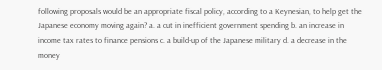following proposals would be an appropriate fiscal policy, according to a Keynesian, to help get the Japanese economy moving again? a. a cut in inefficient government spending b. an increase in income tax rates to finance pensions c. a build-up of the Japanese military d. a decrease in the money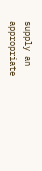supply an appropriate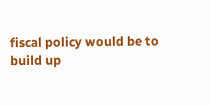fiscal policy would be to build up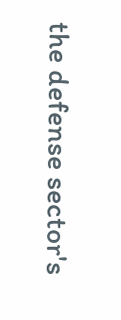the defense sector's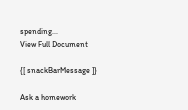spending...
View Full Document

{[ snackBarMessage ]}

Ask a homework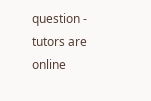question - tutors are online